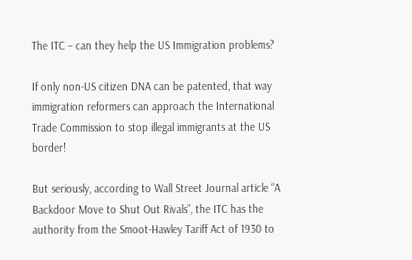The ITC – can they help the US Immigration problems?

If only non-US citizen DNA can be patented, that way immigration reformers can approach the International Trade Commission to stop illegal immigrants at the US border!

But seriously, according to Wall Street Journal article “A Backdoor Move to Shut Out Rivals”, the ITC has the authority from the Smoot-Hawley Tariff Act of 1930 to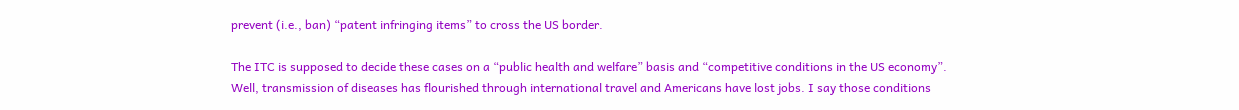prevent (i.e., ban) “patent infringing items” to cross the US border.

The ITC is supposed to decide these cases on a “public health and welfare” basis and “competitive conditions in the US economy”. Well, transmission of diseases has flourished through international travel and Americans have lost jobs. I say those conditions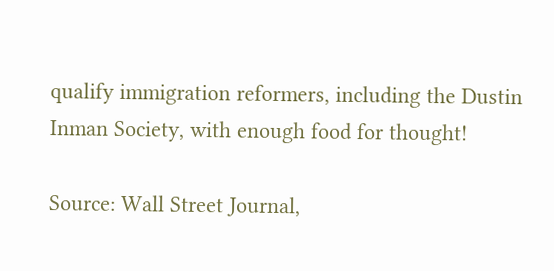qualify immigration reformers, including the Dustin Inman Society, with enough food for thought!

Source: Wall Street Journal,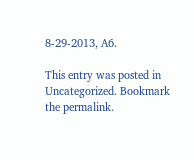8-29-2013, A6.

This entry was posted in Uncategorized. Bookmark the permalink.